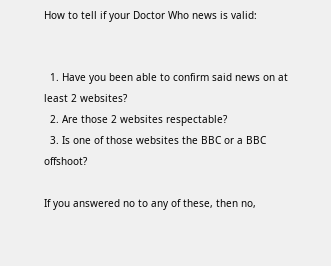How to tell if your Doctor Who news is valid:


  1. Have you been able to confirm said news on at least 2 websites?
  2. Are those 2 websites respectable?
  3. Is one of those websites the BBC or a BBC offshoot?

If you answered no to any of these, then no,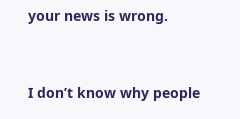your news is wrong.


I don’t know why people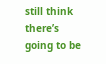still think there’s going to be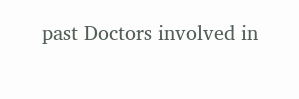past Doctors involved in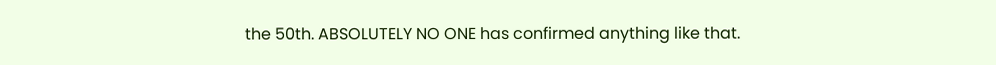the 50th. ABSOLUTELY NO ONE has confirmed anything like that.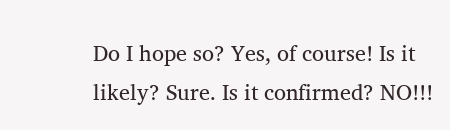Do I hope so? Yes, of course! Is it likely? Sure. Is it confirmed? NO!!!